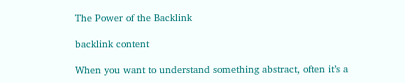The Power of the Backlink

backlink content

When you want to understand something abstract, often it’s a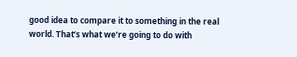good idea to compare it to something in the real world. That’s what we’re going to do with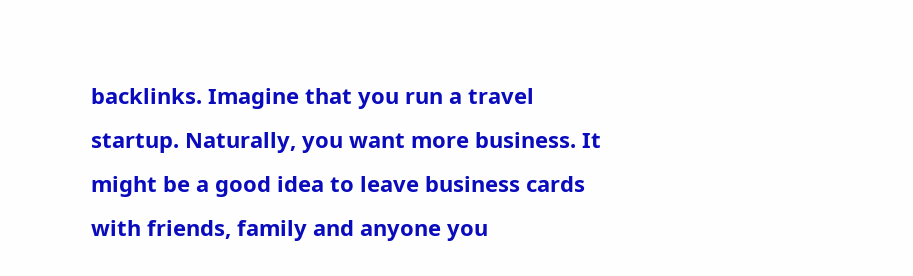backlinks. Imagine that you run a travel startup. Naturally, you want more business. It might be a good idea to leave business cards with friends, family and anyone you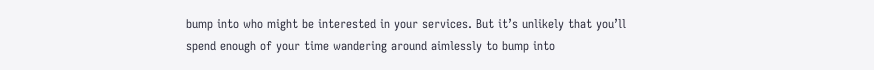bump into who might be interested in your services. But it’s unlikely that you’ll spend enough of your time wandering around aimlessly to bump into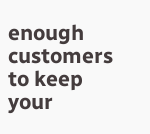enough customers to keep your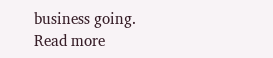business going. Read more